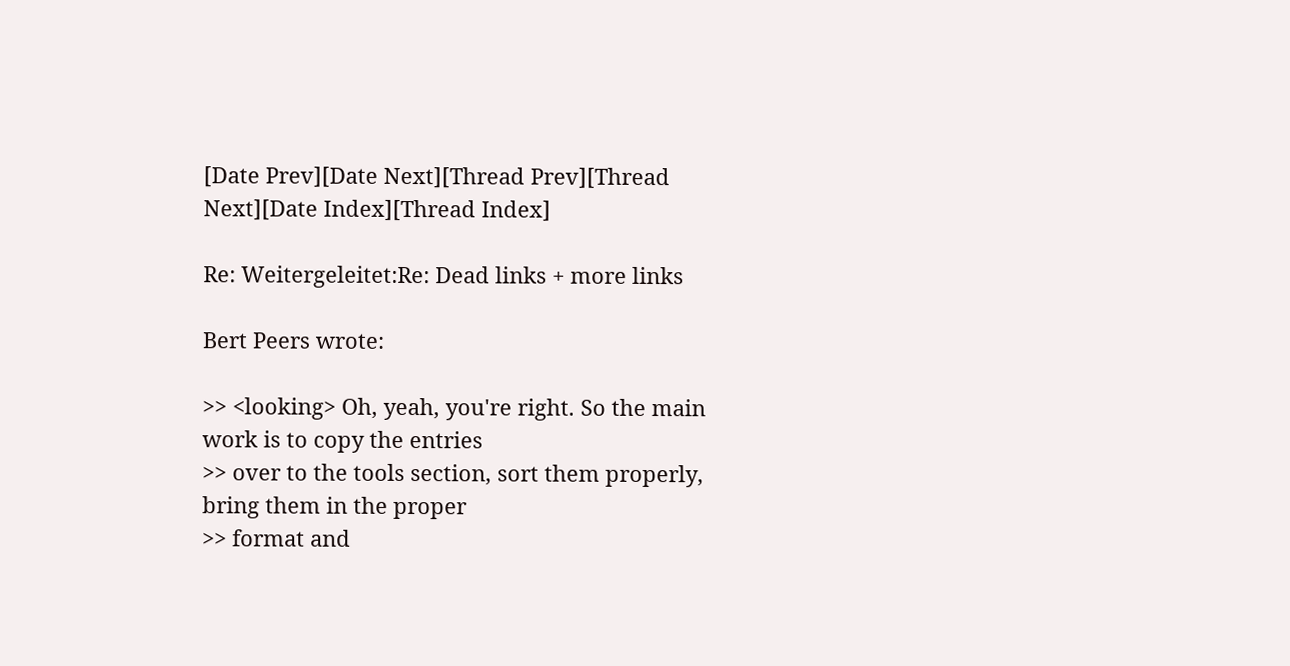[Date Prev][Date Next][Thread Prev][Thread Next][Date Index][Thread Index]

Re: Weitergeleitet:Re: Dead links + more links

Bert Peers wrote:

>> <looking> Oh, yeah, you're right. So the main work is to copy the entries
>> over to the tools section, sort them properly, bring them in the proper
>> format and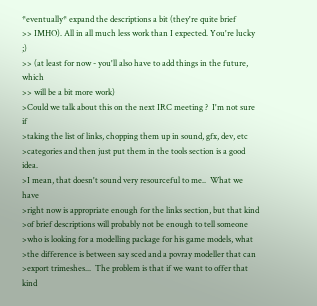*eventually* expand the descriptions a bit (they're quite brief
>> IMHO). All in all much less work than I expected. You're lucky ;)
>> (at least for now - you'll also have to add things in the future, which
>> will be a bit more work)
>Could we talk about this on the next IRC meeting ?  I'm not sure if
>taking the list of links, chopping them up in sound, gfx, dev, etc
>categories and then just put them in the tools section is a good idea.
>I mean, that doesn't sound very resourceful to me..  What we have
>right now is appropriate enough for the links section, but that kind
>of brief descriptions will probably not be enough to tell someone
>who is looking for a modelling package for his game models, what
>the difference is between say sced and a povray modeller that can
>export trimeshes...  The problem is that if we want to offer that kind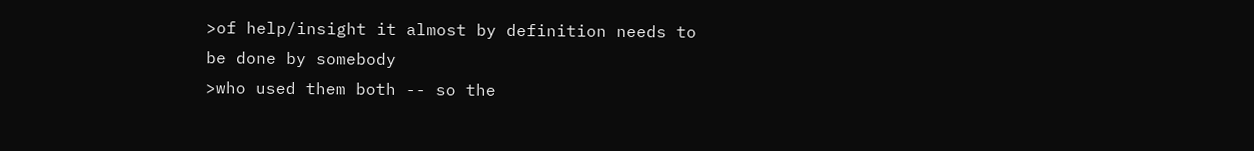>of help/insight it almost by definition needs to be done by somebody
>who used them both -- so the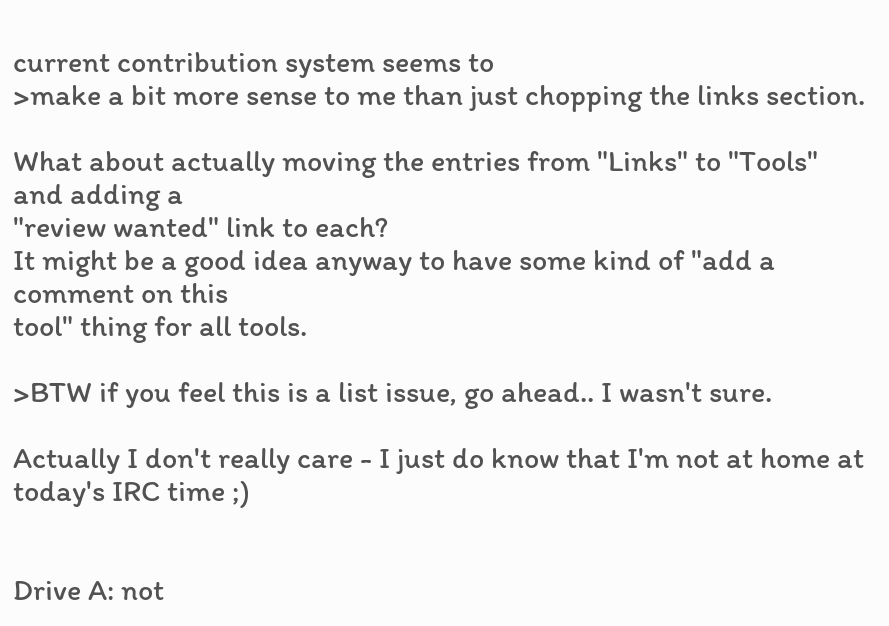current contribution system seems to
>make a bit more sense to me than just chopping the links section.

What about actually moving the entries from "Links" to "Tools" and adding a
"review wanted" link to each?
It might be a good idea anyway to have some kind of "add a comment on this
tool" thing for all tools.

>BTW if you feel this is a list issue, go ahead.. I wasn't sure.

Actually I don't really care - I just do know that I'm not at home at
today's IRC time ;)


Drive A: not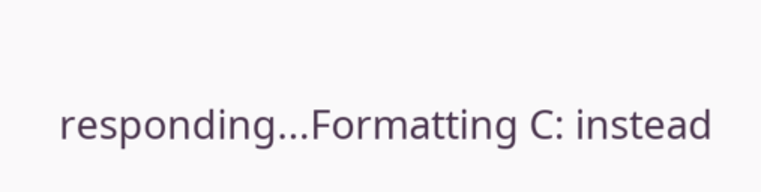responding...Formatting C: instead